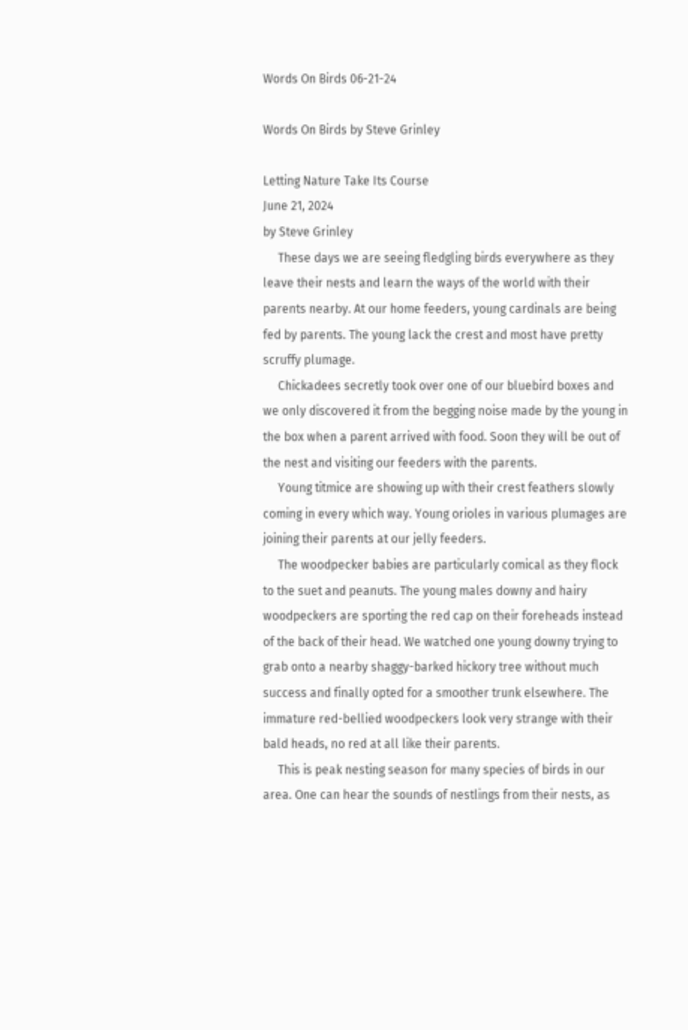Words On Birds 06-21-24

Words On Birds by Steve Grinley

Letting Nature Take Its Course
June 21, 2024
by Steve Grinley
     These days we are seeing fledgling birds everywhere as they leave their nests and learn the ways of the world with their parents nearby. At our home feeders, young cardinals are being fed by parents. The young lack the crest and most have pretty scruffy plumage.
     Chickadees secretly took over one of our bluebird boxes and we only discovered it from the begging noise made by the young in the box when a parent arrived with food. Soon they will be out of the nest and visiting our feeders with the parents.
     Young titmice are showing up with their crest feathers slowly coming in every which way. Young orioles in various plumages are joining their parents at our jelly feeders.
     The woodpecker babies are particularly comical as they flock to the suet and peanuts. The young males downy and hairy woodpeckers are sporting the red cap on their foreheads instead of the back of their head. We watched one young downy trying to grab onto a nearby shaggy-barked hickory tree without much success and finally opted for a smoother trunk elsewhere. The immature red-bellied woodpeckers look very strange with their bald heads, no red at all like their parents.
     This is peak nesting season for many species of birds in our area. One can hear the sounds of nestlings from their nests, as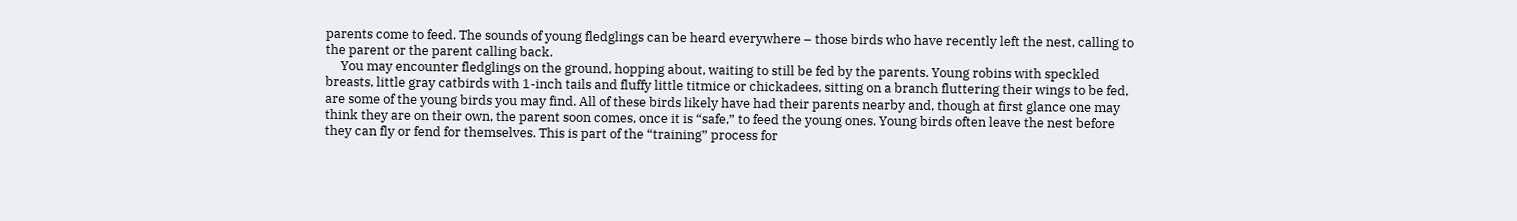parents come to feed. The sounds of young fledglings can be heard everywhere – those birds who have recently left the nest, calling to the parent or the parent calling back.
     You may encounter fledglings on the ground, hopping about, waiting to still be fed by the parents. Young robins with speckled breasts, little gray catbirds with 1-inch tails and fluffy little titmice or chickadees, sitting on a branch fluttering their wings to be fed, are some of the young birds you may find. All of these birds likely have had their parents nearby and, though at first glance one may think they are on their own, the parent soon comes, once it is “safe,” to feed the young ones. Young birds often leave the nest before they can fly or fend for themselves. This is part of the “training” process for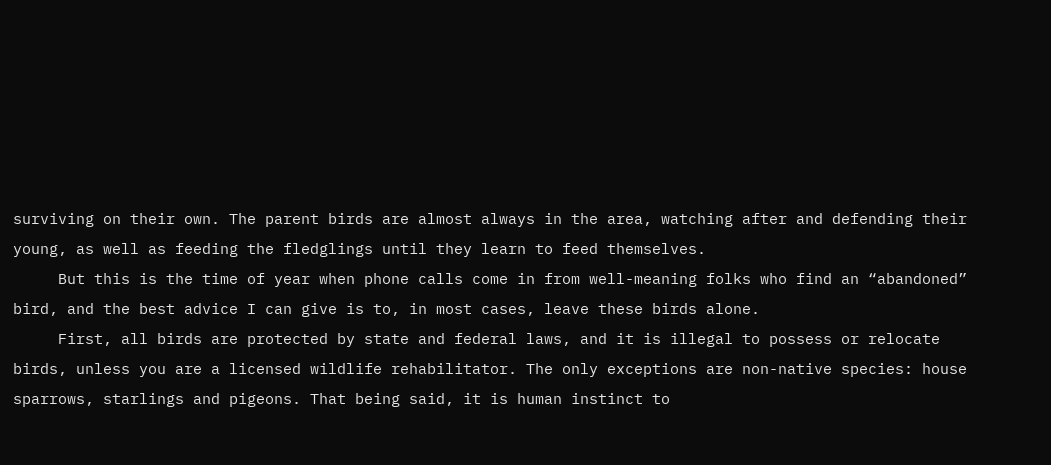surviving on their own. The parent birds are almost always in the area, watching after and defending their young, as well as feeding the fledglings until they learn to feed themselves.
     But this is the time of year when phone calls come in from well-meaning folks who find an “abandoned” bird, and the best advice I can give is to, in most cases, leave these birds alone.
     First, all birds are protected by state and federal laws, and it is illegal to possess or relocate birds, unless you are a licensed wildlife rehabilitator. The only exceptions are non-native species: house sparrows, starlings and pigeons. That being said, it is human instinct to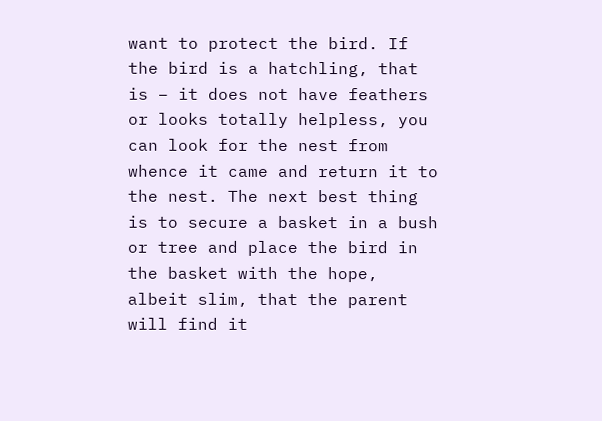want to protect the bird. If the bird is a hatchling, that is – it does not have feathers or looks totally helpless, you can look for the nest from whence it came and return it to the nest. The next best thing is to secure a basket in a bush or tree and place the bird in the basket with the hope, albeit slim, that the parent will find it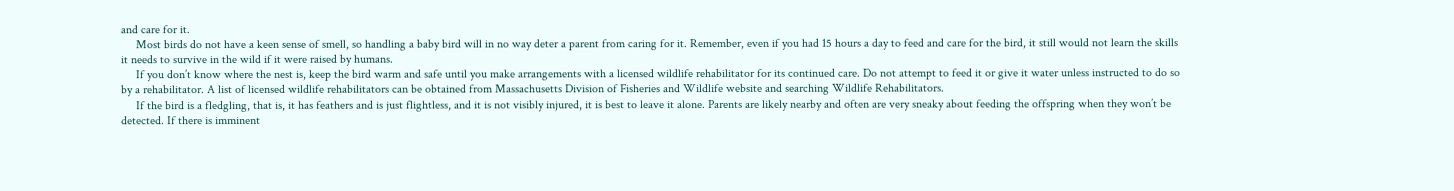and care for it.
     Most birds do not have a keen sense of smell, so handling a baby bird will in no way deter a parent from caring for it. Remember, even if you had 15 hours a day to feed and care for the bird, it still would not learn the skills it needs to survive in the wild if it were raised by humans.
     If you don’t know where the nest is, keep the bird warm and safe until you make arrangements with a licensed wildlife rehabilitator for its continued care. Do not attempt to feed it or give it water unless instructed to do so by a rehabilitator. A list of licensed wildlife rehabilitators can be obtained from Massachusetts Division of Fisheries and Wildlife website and searching Wildlife Rehabilitators.
     If the bird is a fledgling, that is, it has feathers and is just flightless, and it is not visibly injured, it is best to leave it alone. Parents are likely nearby and often are very sneaky about feeding the offspring when they won’t be detected. If there is imminent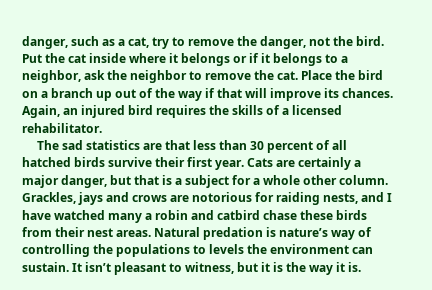danger, such as a cat, try to remove the danger, not the bird. Put the cat inside where it belongs or if it belongs to a neighbor, ask the neighbor to remove the cat. Place the bird on a branch up out of the way if that will improve its chances. Again, an injured bird requires the skills of a licensed rehabilitator.
     The sad statistics are that less than 30 percent of all hatched birds survive their first year. Cats are certainly a major danger, but that is a subject for a whole other column. Grackles, jays and crows are notorious for raiding nests, and I have watched many a robin and catbird chase these birds from their nest areas. Natural predation is nature’s way of controlling the populations to levels the environment can sustain. It isn’t pleasant to witness, but it is the way it is.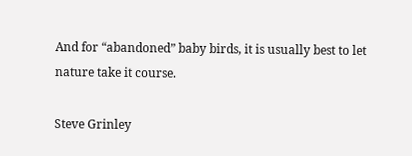And for “abandoned” baby birds, it is usually best to let nature take it course.

Steve Grinley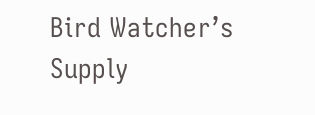Bird Watcher’s Supply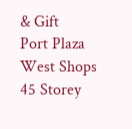& Gift
Port Plaza West Shops
45 Storey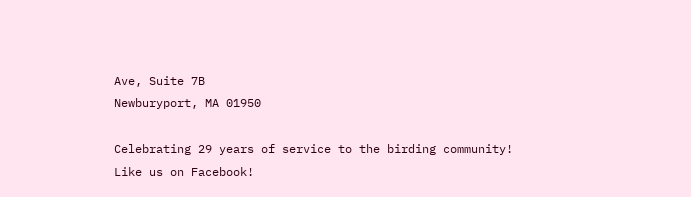Ave, Suite 7B
Newburyport, MA 01950

Celebrating 29 years of service to the birding community!
Like us on Facebook!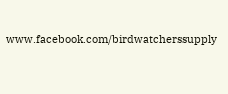www.facebook.com/birdwatcherssupply